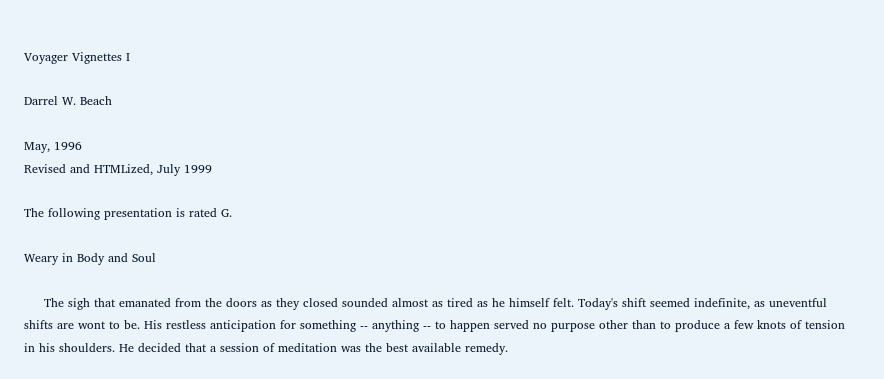Voyager Vignettes I

Darrel W. Beach

May, 1996
Revised and HTMLized, July 1999

The following presentation is rated G.

Weary in Body and Soul

     The sigh that emanated from the doors as they closed sounded almost as tired as he himself felt. Today's shift seemed indefinite, as uneventful shifts are wont to be. His restless anticipation for something -- anything -- to happen served no purpose other than to produce a few knots of tension in his shoulders. He decided that a session of meditation was the best available remedy.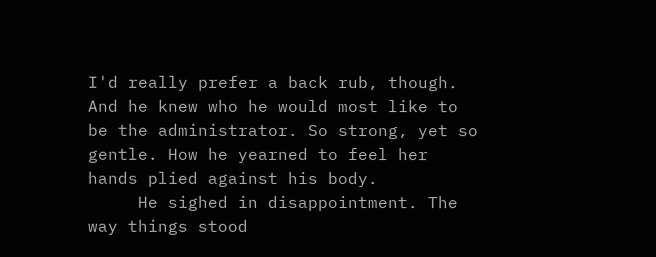I'd really prefer a back rub, though. And he knew who he would most like to be the administrator. So strong, yet so gentle. How he yearned to feel her hands plied against his body.
     He sighed in disappointment. The way things stood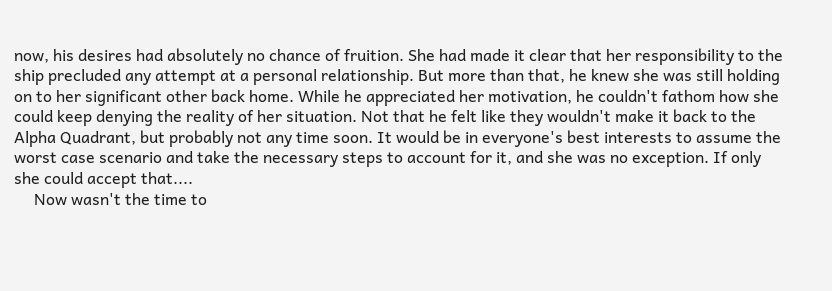now, his desires had absolutely no chance of fruition. She had made it clear that her responsibility to the ship precluded any attempt at a personal relationship. But more than that, he knew she was still holding on to her significant other back home. While he appreciated her motivation, he couldn't fathom how she could keep denying the reality of her situation. Not that he felt like they wouldn't make it back to the Alpha Quadrant, but probably not any time soon. It would be in everyone's best interests to assume the worst case scenario and take the necessary steps to account for it, and she was no exception. If only she could accept that....
     Now wasn't the time to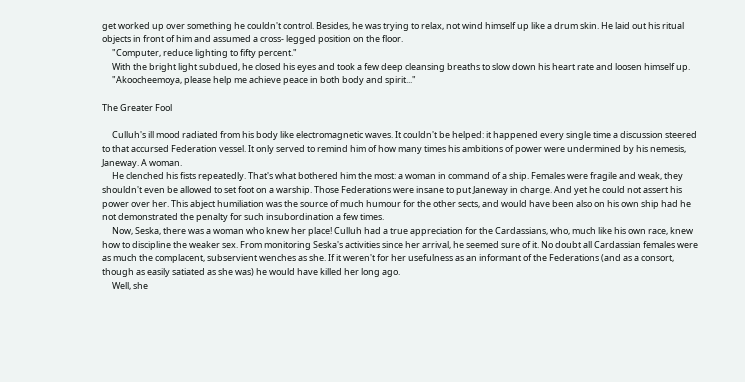get worked up over something he couldn't control. Besides, he was trying to relax, not wind himself up like a drum skin. He laid out his ritual objects in front of him and assumed a cross- legged position on the floor.
     "Computer, reduce lighting to fifty percent."
     With the bright light subdued, he closed his eyes and took a few deep cleansing breaths to slow down his heart rate and loosen himself up.
     "Akoocheemoya, please help me achieve peace in both body and spirit..."

The Greater Fool

     Culluh's ill mood radiated from his body like electromagnetic waves. It couldn't be helped: it happened every single time a discussion steered to that accursed Federation vessel. It only served to remind him of how many times his ambitions of power were undermined by his nemesis, Janeway. A woman.
     He clenched his fists repeatedly. That's what bothered him the most: a woman in command of a ship. Females were fragile and weak, they shouldn't even be allowed to set foot on a warship. Those Federations were insane to put Janeway in charge. And yet he could not assert his power over her. This abject humiliation was the source of much humour for the other sects, and would have been also on his own ship had he not demonstrated the penalty for such insubordination a few times.
     Now, Seska, there was a woman who knew her place! Culluh had a true appreciation for the Cardassians, who, much like his own race, knew how to discipline the weaker sex. From monitoring Seska's activities since her arrival, he seemed sure of it. No doubt all Cardassian females were as much the complacent, subservient wenches as she. If it weren't for her usefulness as an informant of the Federations (and as a consort, though as easily satiated as she was) he would have killed her long ago.
     Well, she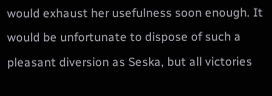would exhaust her usefulness soon enough. It would be unfortunate to dispose of such a pleasant diversion as Seska, but all victories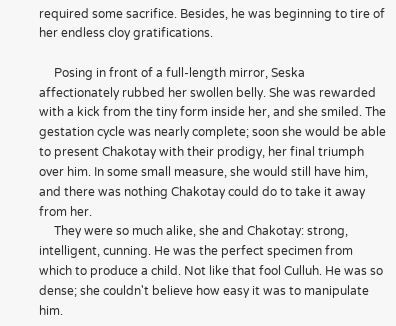required some sacrifice. Besides, he was beginning to tire of her endless cloy gratifications.

     Posing in front of a full-length mirror, Seska affectionately rubbed her swollen belly. She was rewarded with a kick from the tiny form inside her, and she smiled. The gestation cycle was nearly complete; soon she would be able to present Chakotay with their prodigy, her final triumph over him. In some small measure, she would still have him, and there was nothing Chakotay could do to take it away from her.
     They were so much alike, she and Chakotay: strong, intelligent, cunning. He was the perfect specimen from which to produce a child. Not like that fool Culluh. He was so dense; she couldn't believe how easy it was to manipulate him.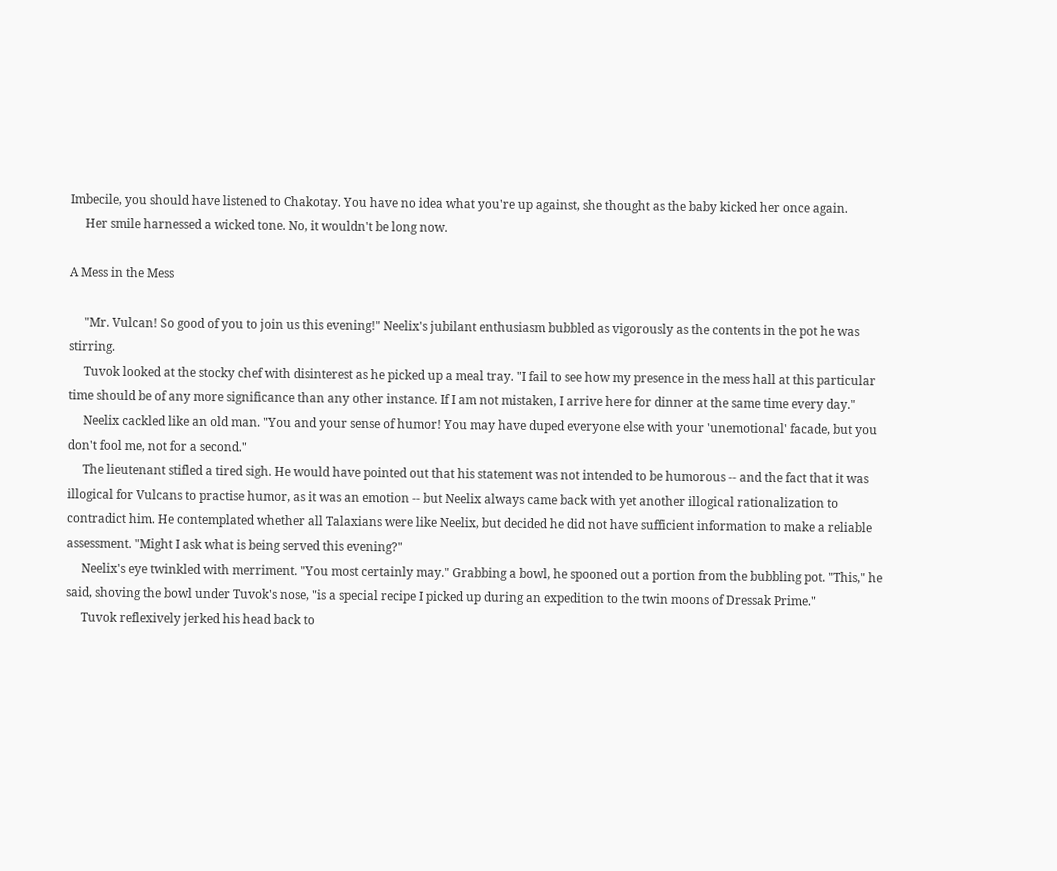Imbecile, you should have listened to Chakotay. You have no idea what you're up against, she thought as the baby kicked her once again.
     Her smile harnessed a wicked tone. No, it wouldn't be long now.

A Mess in the Mess

     "Mr. Vulcan! So good of you to join us this evening!" Neelix's jubilant enthusiasm bubbled as vigorously as the contents in the pot he was stirring.
     Tuvok looked at the stocky chef with disinterest as he picked up a meal tray. "I fail to see how my presence in the mess hall at this particular time should be of any more significance than any other instance. If I am not mistaken, I arrive here for dinner at the same time every day."
     Neelix cackled like an old man. "You and your sense of humor! You may have duped everyone else with your 'unemotional' facade, but you don't fool me, not for a second."
     The lieutenant stifled a tired sigh. He would have pointed out that his statement was not intended to be humorous -- and the fact that it was illogical for Vulcans to practise humor, as it was an emotion -- but Neelix always came back with yet another illogical rationalization to contradict him. He contemplated whether all Talaxians were like Neelix, but decided he did not have sufficient information to make a reliable assessment. "Might I ask what is being served this evening?"
     Neelix's eye twinkled with merriment. "You most certainly may." Grabbing a bowl, he spooned out a portion from the bubbling pot. "This," he said, shoving the bowl under Tuvok's nose, "is a special recipe I picked up during an expedition to the twin moons of Dressak Prime."
     Tuvok reflexively jerked his head back to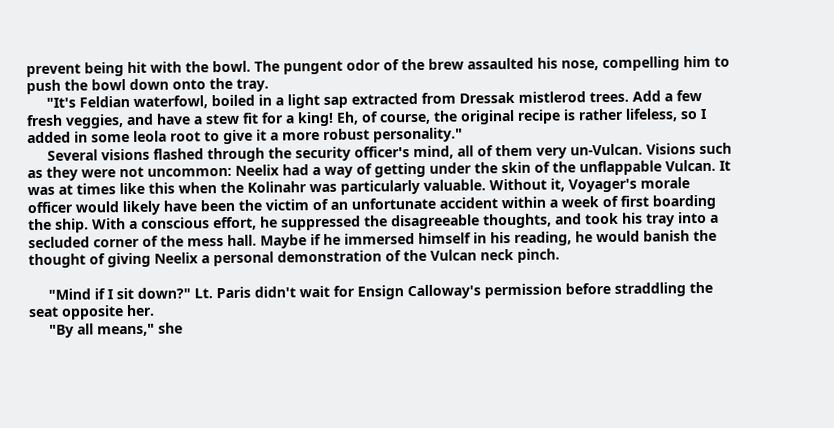prevent being hit with the bowl. The pungent odor of the brew assaulted his nose, compelling him to push the bowl down onto the tray.
     "It's Feldian waterfowl, boiled in a light sap extracted from Dressak mistlerod trees. Add a few fresh veggies, and have a stew fit for a king! Eh, of course, the original recipe is rather lifeless, so I added in some leola root to give it a more robust personality."
     Several visions flashed through the security officer's mind, all of them very un-Vulcan. Visions such as they were not uncommon: Neelix had a way of getting under the skin of the unflappable Vulcan. It was at times like this when the Kolinahr was particularly valuable. Without it, Voyager's morale officer would likely have been the victim of an unfortunate accident within a week of first boarding the ship. With a conscious effort, he suppressed the disagreeable thoughts, and took his tray into a secluded corner of the mess hall. Maybe if he immersed himself in his reading, he would banish the thought of giving Neelix a personal demonstration of the Vulcan neck pinch.

     "Mind if I sit down?" Lt. Paris didn't wait for Ensign Calloway's permission before straddling the seat opposite her.
     "By all means," she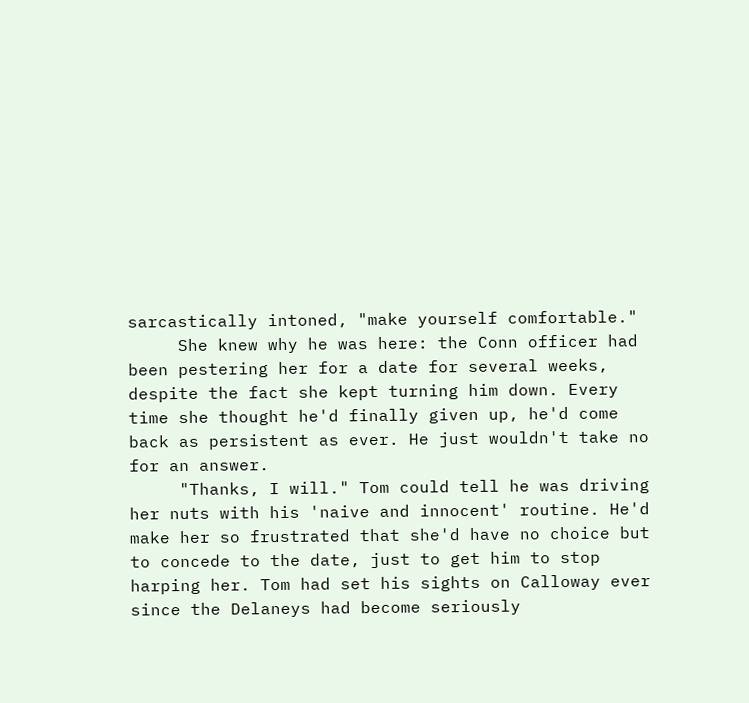sarcastically intoned, "make yourself comfortable."
     She knew why he was here: the Conn officer had been pestering her for a date for several weeks, despite the fact she kept turning him down. Every time she thought he'd finally given up, he'd come back as persistent as ever. He just wouldn't take no for an answer.
     "Thanks, I will." Tom could tell he was driving her nuts with his 'naive and innocent' routine. He'd make her so frustrated that she'd have no choice but to concede to the date, just to get him to stop harping her. Tom had set his sights on Calloway ever since the Delaneys had become seriously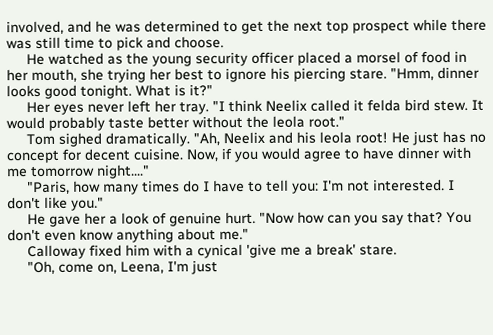involved, and he was determined to get the next top prospect while there was still time to pick and choose.
     He watched as the young security officer placed a morsel of food in her mouth, she trying her best to ignore his piercing stare. "Hmm, dinner looks good tonight. What is it?"
     Her eyes never left her tray. "I think Neelix called it felda bird stew. It would probably taste better without the leola root."
     Tom sighed dramatically. "Ah, Neelix and his leola root! He just has no concept for decent cuisine. Now, if you would agree to have dinner with me tomorrow night...."
     "Paris, how many times do I have to tell you: I'm not interested. I don't like you."
     He gave her a look of genuine hurt. "Now how can you say that? You don't even know anything about me."
     Calloway fixed him with a cynical 'give me a break' stare.
     "Oh, come on, Leena, I'm just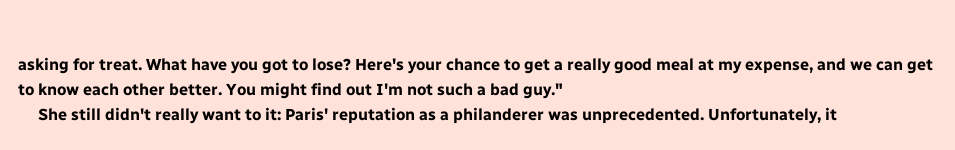asking for treat. What have you got to lose? Here's your chance to get a really good meal at my expense, and we can get to know each other better. You might find out I'm not such a bad guy."
     She still didn't really want to it: Paris' reputation as a philanderer was unprecedented. Unfortunately, it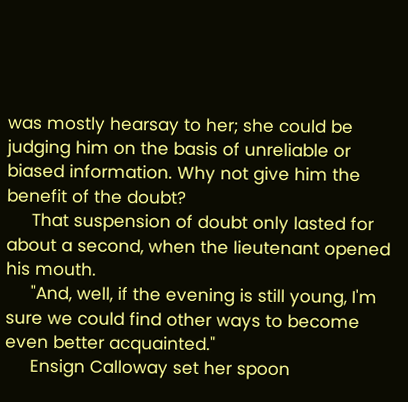was mostly hearsay to her; she could be judging him on the basis of unreliable or biased information. Why not give him the benefit of the doubt?
     That suspension of doubt only lasted for about a second, when the lieutenant opened his mouth.
     "And, well, if the evening is still young, I'm sure we could find other ways to become even better acquainted."
     Ensign Calloway set her spoon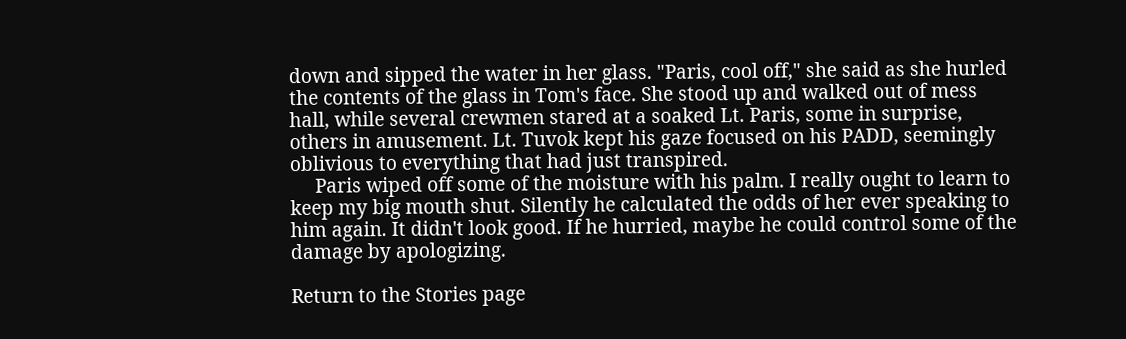down and sipped the water in her glass. "Paris, cool off," she said as she hurled the contents of the glass in Tom's face. She stood up and walked out of mess hall, while several crewmen stared at a soaked Lt. Paris, some in surprise, others in amusement. Lt. Tuvok kept his gaze focused on his PADD, seemingly oblivious to everything that had just transpired.
     Paris wiped off some of the moisture with his palm. I really ought to learn to keep my big mouth shut. Silently he calculated the odds of her ever speaking to him again. It didn't look good. If he hurried, maybe he could control some of the damage by apologizing.

Return to the Stories page